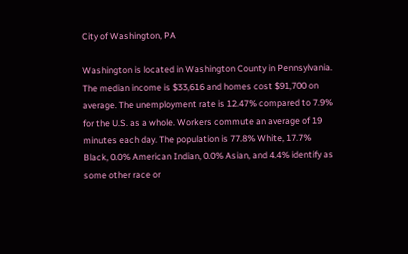City of Washington, PA

Washington is located in Washington County in Pennsylvania. The median income is $33,616 and homes cost $91,700 on average. The unemployment rate is 12.47% compared to 7.9% for the U.S. as a whole. Workers commute an average of 19 minutes each day. The population is 77.8% White, 17.7% Black, 0.0% American Indian, 0.0% Asian, and 4.4% identify as some other race or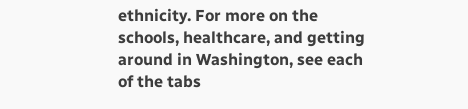ethnicity. For more on the schools, healthcare, and getting around in Washington, see each of the tabs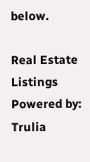below.

Real Estate Listings Powered by: Trulia